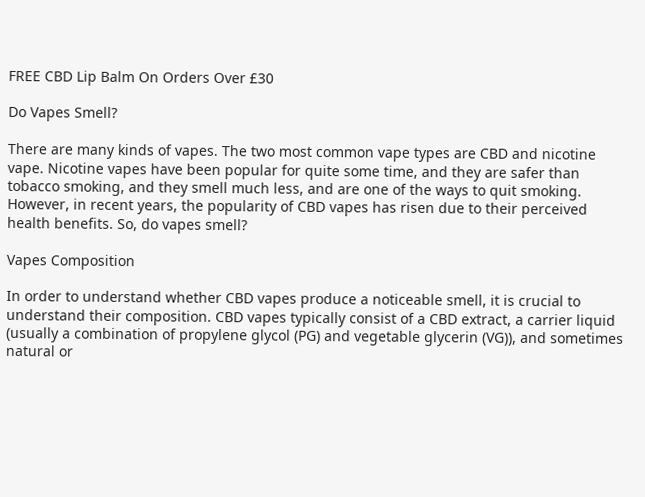FREE CBD Lip Balm On Orders Over £30

Do Vapes Smell?

There are many kinds of vapes. The two most common vape types are CBD and nicotine vape. Nicotine vapes have been popular for quite some time, and they are safer than tobacco smoking, and they smell much less, and are one of the ways to quit smoking. However, in recent years, the popularity of CBD vapes has risen due to their perceived health benefits. So, do vapes smell?

Vapes Composition

In order to understand whether CBD vapes produce a noticeable smell, it is crucial to understand their composition. CBD vapes typically consist of a CBD extract, a carrier liquid (usually a combination of propylene glycol (PG) and vegetable glycerin (VG)), and sometimes natural or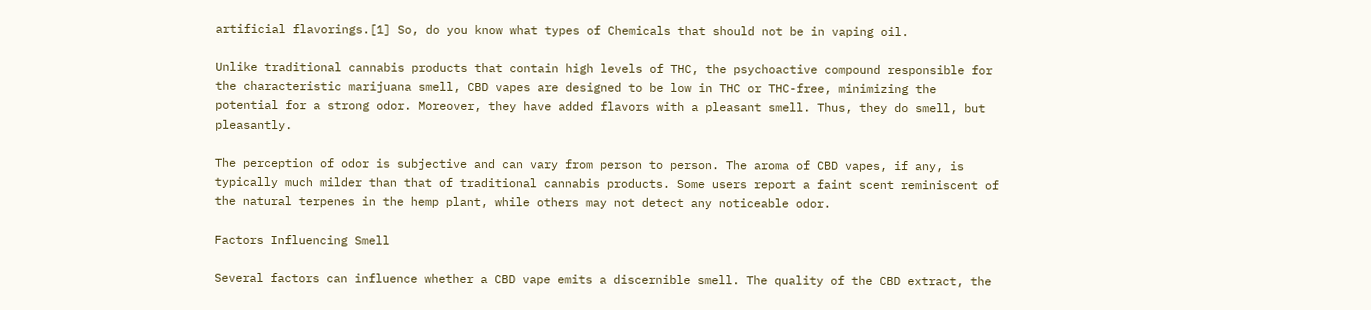artificial flavorings.[1] So, do you know what types of Chemicals that should not be in vaping oil.

Unlike traditional cannabis products that contain high levels of THC, the psychoactive compound responsible for the characteristic marijuana smell, CBD vapes are designed to be low in THC or THC-free, minimizing the potential for a strong odor. Moreover, they have added flavors with a pleasant smell. Thus, they do smell, but pleasantly.

The perception of odor is subjective and can vary from person to person. The aroma of CBD vapes, if any, is typically much milder than that of traditional cannabis products. Some users report a faint scent reminiscent of the natural terpenes in the hemp plant, while others may not detect any noticeable odor.

Factors Influencing Smell

Several factors can influence whether a CBD vape emits a discernible smell. The quality of the CBD extract, the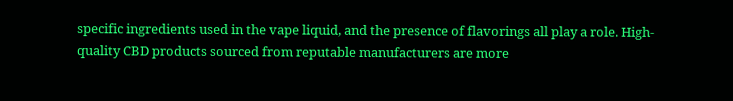specific ingredients used in the vape liquid, and the presence of flavorings all play a role. High-quality CBD products sourced from reputable manufacturers are more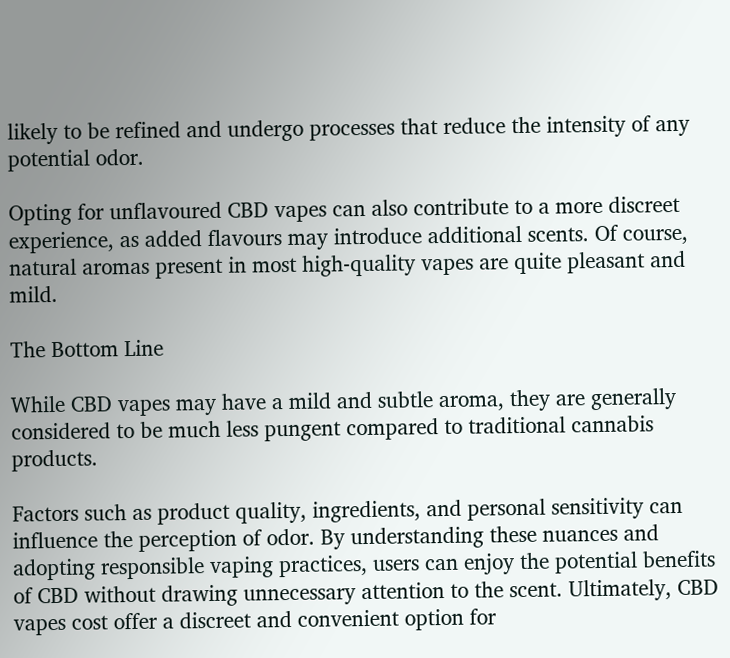likely to be refined and undergo processes that reduce the intensity of any potential odor.

Opting for unflavoured CBD vapes can also contribute to a more discreet experience, as added flavours may introduce additional scents. Of course, natural aromas present in most high-quality vapes are quite pleasant and mild.

The Bottom Line

While CBD vapes may have a mild and subtle aroma, they are generally considered to be much less pungent compared to traditional cannabis products.

Factors such as product quality, ingredients, and personal sensitivity can influence the perception of odor. By understanding these nuances and adopting responsible vaping practices, users can enjoy the potential benefits of CBD without drawing unnecessary attention to the scent. Ultimately, CBD vapes cost offer a discreet and convenient option for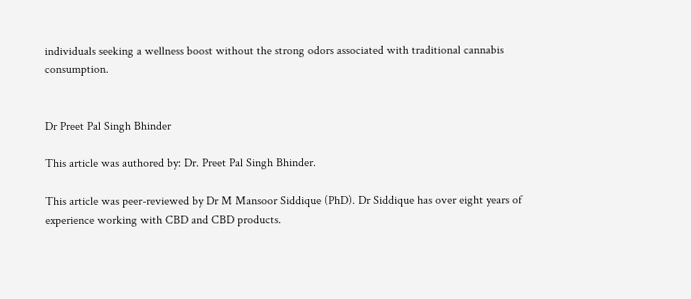individuals seeking a wellness boost without the strong odors associated with traditional cannabis consumption.


Dr Preet Pal Singh Bhinder

This article was authored by: Dr. Preet Pal Singh Bhinder.

This article was peer-reviewed by Dr M Mansoor Siddique (PhD). Dr Siddique has over eight years of experience working with CBD and CBD products.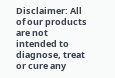Disclaimer: All of our products are not intended to diagnose, treat or cure any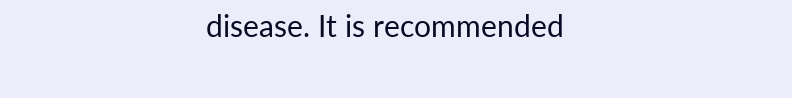disease. It is recommended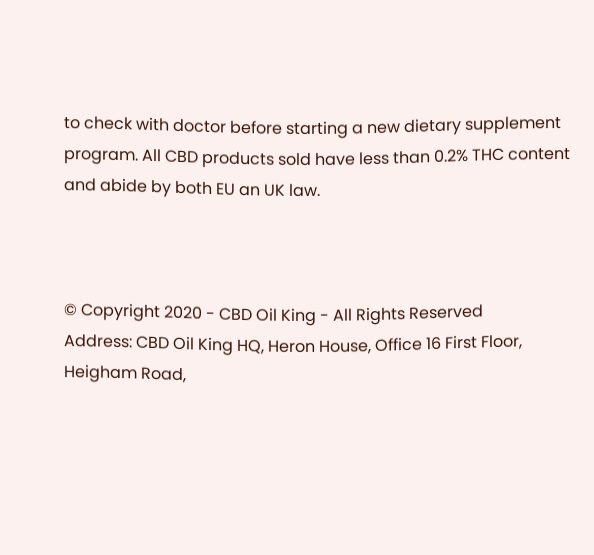to check with doctor before starting a new dietary supplement program. All CBD products sold have less than 0.2% THC content and abide by both EU an UK law.



© Copyright 2020 - CBD Oil King - All Rights Reserved
Address: CBD Oil King HQ, Heron House, Office 16 First Floor, Heigham Road,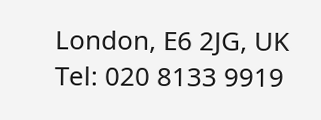London, E6 2JG, UK
Tel: 020 8133 9919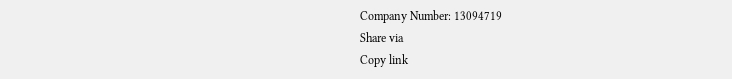Company Number: 13094719
Share via
Copy link